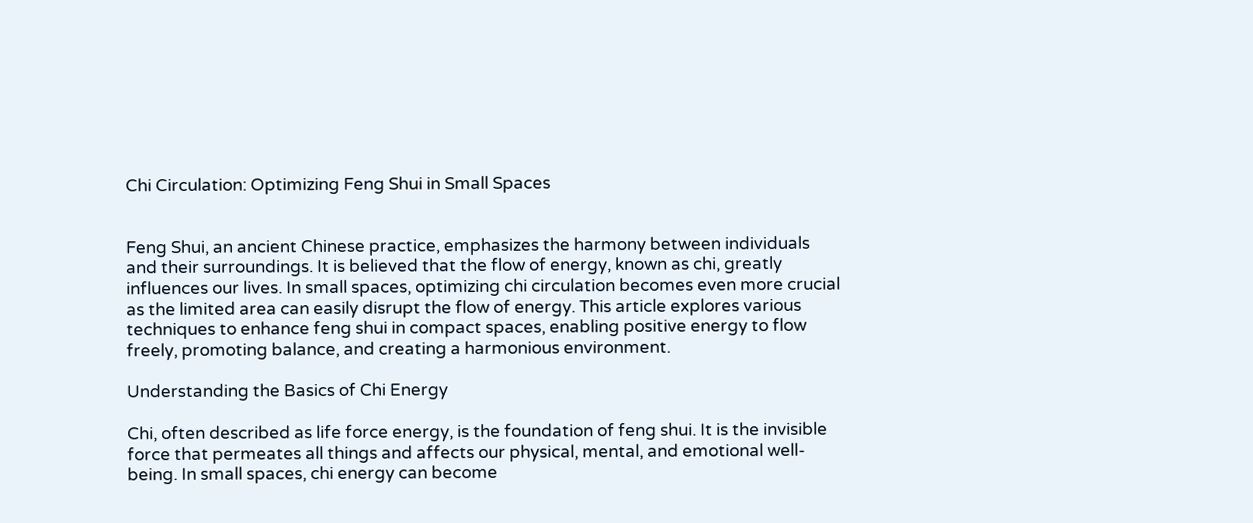Chi Circulation: Optimizing Feng Shui in Small Spaces


Feng Shui, an ancient Chinese practice, emphasizes the harmony between individuals and their surroundings. It is believed that the flow of energy, known as chi, greatly influences our lives. In small spaces, optimizing chi circulation becomes even more crucial as the limited area can easily disrupt the flow of energy. This article explores various techniques to enhance feng shui in compact spaces, enabling positive energy to flow freely, promoting balance, and creating a harmonious environment.

Understanding the Basics of Chi Energy

Chi, often described as life force energy, is the foundation of feng shui. It is the invisible force that permeates all things and affects our physical, mental, and emotional well-being. In small spaces, chi energy can become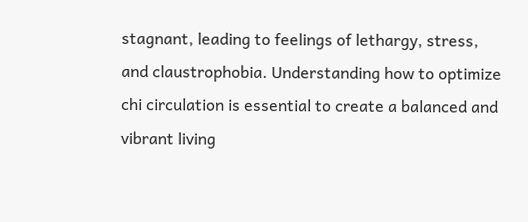stagnant, leading to feelings of lethargy, stress, and claustrophobia. Understanding how to optimize chi circulation is essential to create a balanced and vibrant living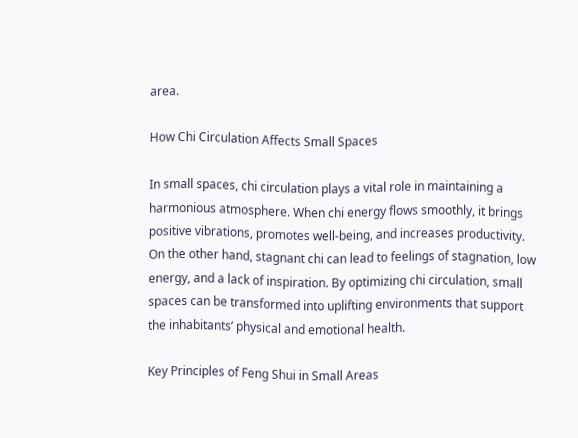area.

How Chi Circulation Affects Small Spaces

In small spaces, chi circulation plays a vital role in maintaining a harmonious atmosphere. When chi energy flows smoothly, it brings positive vibrations, promotes well-being, and increases productivity. On the other hand, stagnant chi can lead to feelings of stagnation, low energy, and a lack of inspiration. By optimizing chi circulation, small spaces can be transformed into uplifting environments that support the inhabitants’ physical and emotional health.

Key Principles of Feng Shui in Small Areas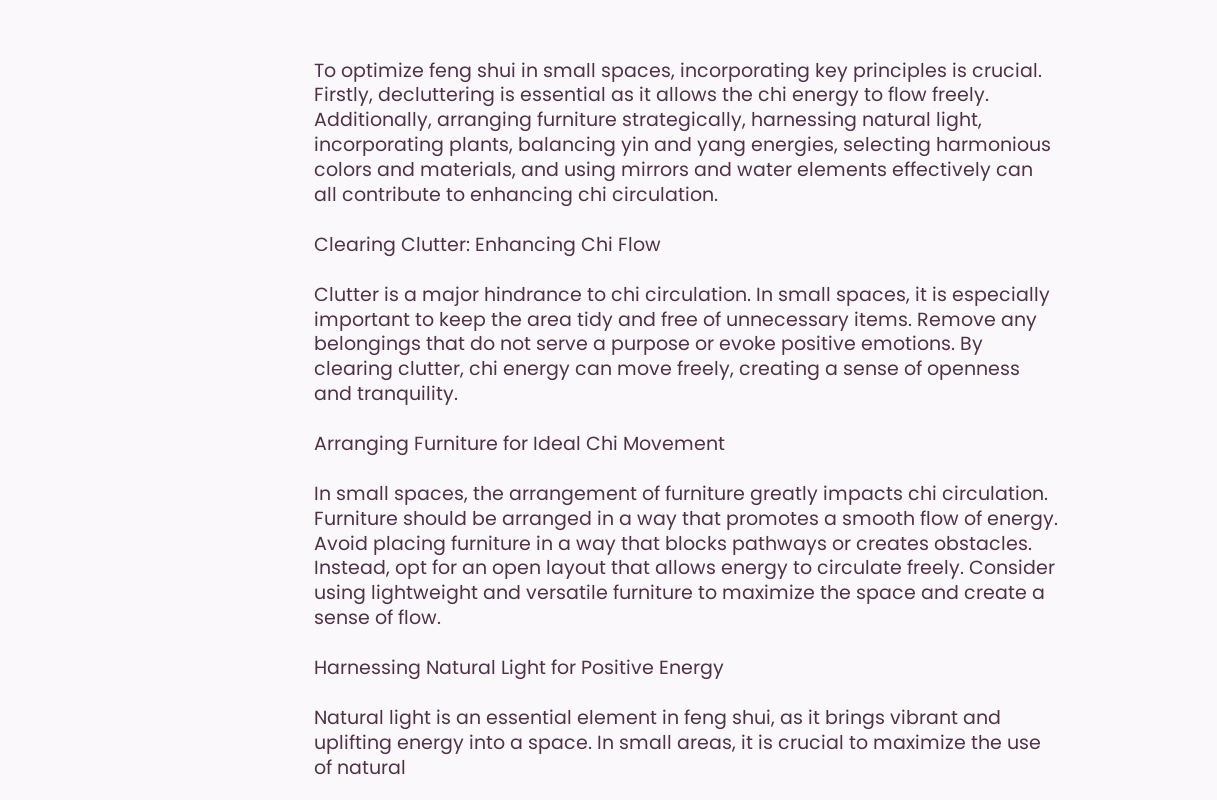To optimize feng shui in small spaces, incorporating key principles is crucial. Firstly, decluttering is essential as it allows the chi energy to flow freely. Additionally, arranging furniture strategically, harnessing natural light, incorporating plants, balancing yin and yang energies, selecting harmonious colors and materials, and using mirrors and water elements effectively can all contribute to enhancing chi circulation.

Clearing Clutter: Enhancing Chi Flow

Clutter is a major hindrance to chi circulation. In small spaces, it is especially important to keep the area tidy and free of unnecessary items. Remove any belongings that do not serve a purpose or evoke positive emotions. By clearing clutter, chi energy can move freely, creating a sense of openness and tranquility.

Arranging Furniture for Ideal Chi Movement

In small spaces, the arrangement of furniture greatly impacts chi circulation. Furniture should be arranged in a way that promotes a smooth flow of energy. Avoid placing furniture in a way that blocks pathways or creates obstacles. Instead, opt for an open layout that allows energy to circulate freely. Consider using lightweight and versatile furniture to maximize the space and create a sense of flow.

Harnessing Natural Light for Positive Energy

Natural light is an essential element in feng shui, as it brings vibrant and uplifting energy into a space. In small areas, it is crucial to maximize the use of natural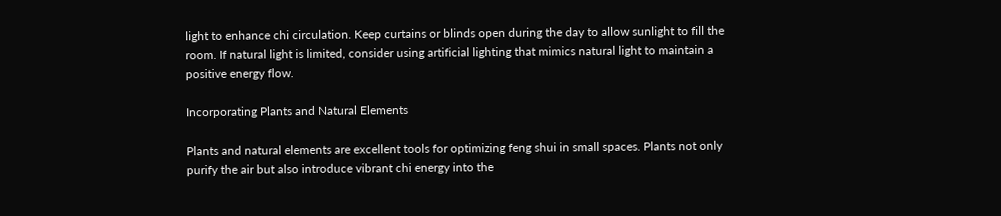light to enhance chi circulation. Keep curtains or blinds open during the day to allow sunlight to fill the room. If natural light is limited, consider using artificial lighting that mimics natural light to maintain a positive energy flow.

Incorporating Plants and Natural Elements

Plants and natural elements are excellent tools for optimizing feng shui in small spaces. Plants not only purify the air but also introduce vibrant chi energy into the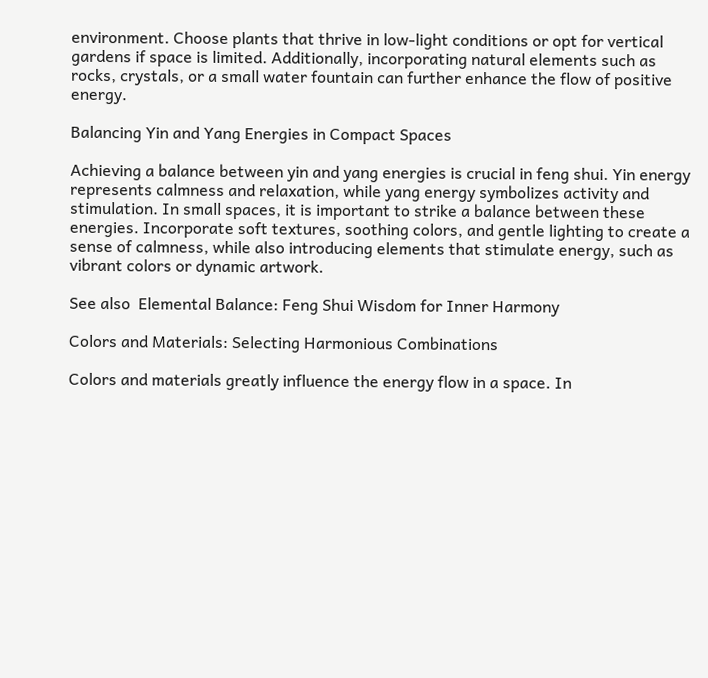environment. Choose plants that thrive in low-light conditions or opt for vertical gardens if space is limited. Additionally, incorporating natural elements such as rocks, crystals, or a small water fountain can further enhance the flow of positive energy.

Balancing Yin and Yang Energies in Compact Spaces

Achieving a balance between yin and yang energies is crucial in feng shui. Yin energy represents calmness and relaxation, while yang energy symbolizes activity and stimulation. In small spaces, it is important to strike a balance between these energies. Incorporate soft textures, soothing colors, and gentle lighting to create a sense of calmness, while also introducing elements that stimulate energy, such as vibrant colors or dynamic artwork.

See also  Elemental Balance: Feng Shui Wisdom for Inner Harmony

Colors and Materials: Selecting Harmonious Combinations

Colors and materials greatly influence the energy flow in a space. In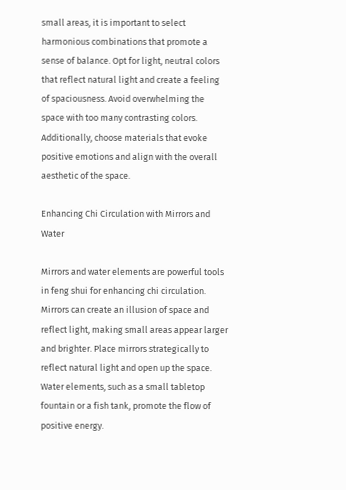small areas, it is important to select harmonious combinations that promote a sense of balance. Opt for light, neutral colors that reflect natural light and create a feeling of spaciousness. Avoid overwhelming the space with too many contrasting colors. Additionally, choose materials that evoke positive emotions and align with the overall aesthetic of the space.

Enhancing Chi Circulation with Mirrors and Water

Mirrors and water elements are powerful tools in feng shui for enhancing chi circulation. Mirrors can create an illusion of space and reflect light, making small areas appear larger and brighter. Place mirrors strategically to reflect natural light and open up the space. Water elements, such as a small tabletop fountain or a fish tank, promote the flow of positive energy.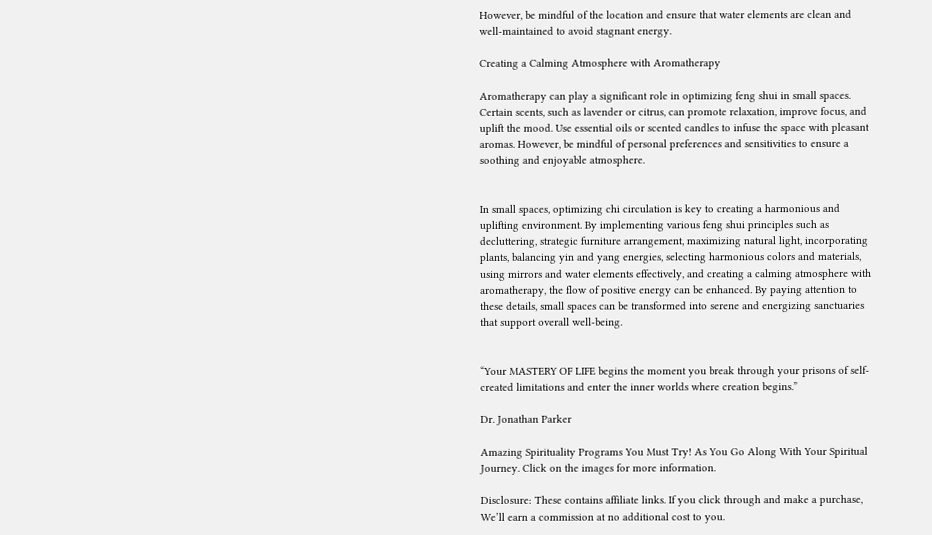However, be mindful of the location and ensure that water elements are clean and well-maintained to avoid stagnant energy.

Creating a Calming Atmosphere with Aromatherapy

Aromatherapy can play a significant role in optimizing feng shui in small spaces. Certain scents, such as lavender or citrus, can promote relaxation, improve focus, and uplift the mood. Use essential oils or scented candles to infuse the space with pleasant aromas. However, be mindful of personal preferences and sensitivities to ensure a soothing and enjoyable atmosphere.


In small spaces, optimizing chi circulation is key to creating a harmonious and uplifting environment. By implementing various feng shui principles such as decluttering, strategic furniture arrangement, maximizing natural light, incorporating plants, balancing yin and yang energies, selecting harmonious colors and materials, using mirrors and water elements effectively, and creating a calming atmosphere with aromatherapy, the flow of positive energy can be enhanced. By paying attention to these details, small spaces can be transformed into serene and energizing sanctuaries that support overall well-being.


“Your MASTERY OF LIFE begins the moment you break through your prisons of self-created limitations and enter the inner worlds where creation begins.”

Dr. Jonathan Parker

Amazing Spirituality Programs You Must Try! As You Go Along With Your Spiritual Journey. Click on the images for more information.

Disclosure: These contains affiliate links. If you click through and make a purchase, We’ll earn a commission at no additional cost to you.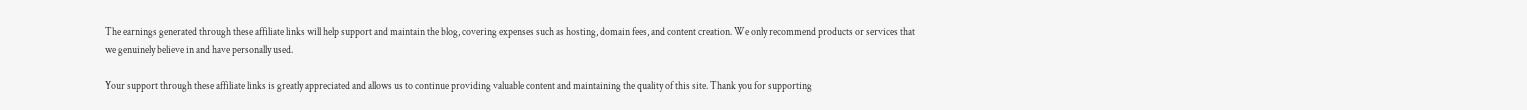The earnings generated through these affiliate links will help support and maintain the blog, covering expenses such as hosting, domain fees, and content creation. We only recommend products or services that we genuinely believe in and have personally used.

Your support through these affiliate links is greatly appreciated and allows us to continue providing valuable content and maintaining the quality of this site. Thank you for supporting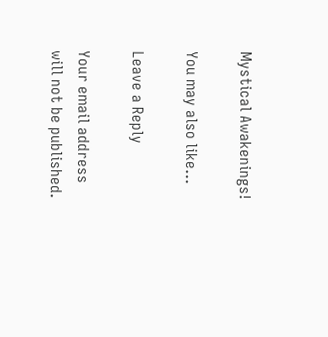Mystical Awakenings!

You may also like...

Leave a Reply

Your email address will not be published.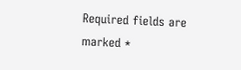Required fields are marked *